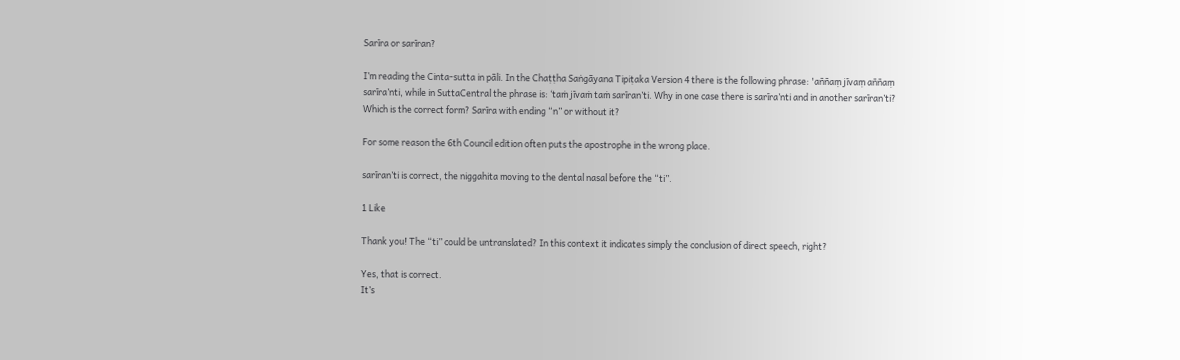Sarīra or sarīran?

I’m reading the Cinta-sutta in pāli. In the Chaṭṭha Saṅgāyana Tipiṭaka Version 4 there is the following phrase: 'aññaṃ jīvaṃ aññaṃ sarīra’nti, while in SuttaCentral the phrase is: ‘taṁ jīvaṁ taṁ sarīran’ti. Why in one case there is sarīra’nti and in another sarīran’ti? Which is the correct form? Sarīra with ending “n” or without it?

For some reason the 6th Council edition often puts the apostrophe in the wrong place.

sarīran’ti is correct, the niggahita moving to the dental nasal before the “ti”.

1 Like

Thank you! The “ti” could be untranslated? In this context it indicates simply the conclusion of direct speech, right?

Yes, that is correct.
It’s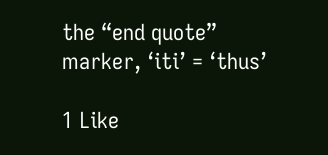the “end quote” marker, ‘iti’ = ‘thus’

1 Like